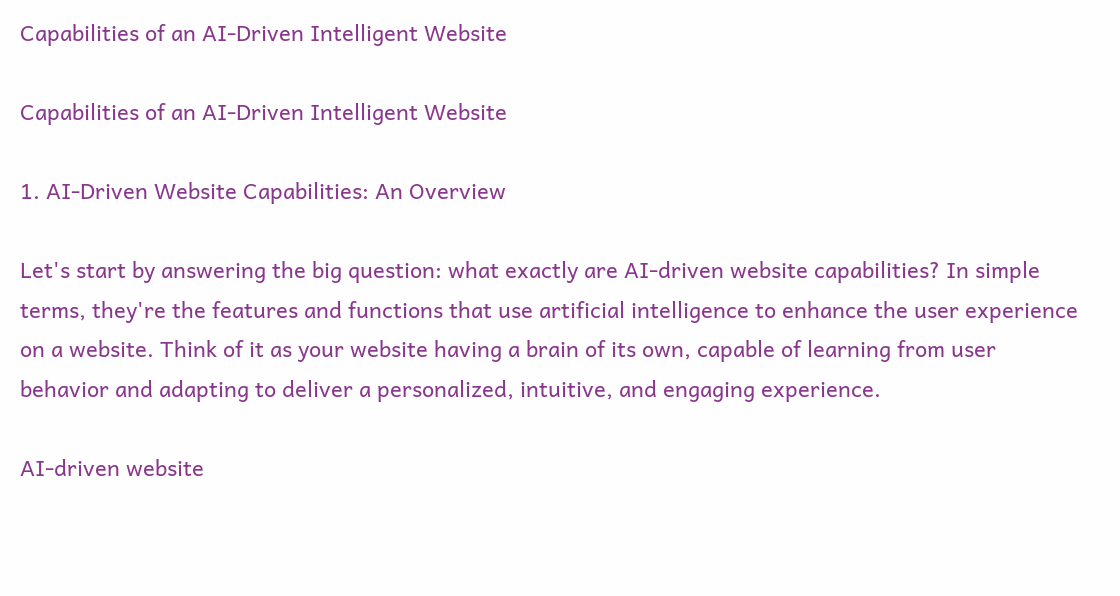Capabilities of an AI-Driven Intelligent Website

Capabilities of an AI-Driven Intelligent Website

1. AI-Driven Website Capabilities: An Overview

Let's start by answering the big question: what exactly are AI-driven website capabilities? In simple terms, they're the features and functions that use artificial intelligence to enhance the user experience on a website. Think of it as your website having a brain of its own, capable of learning from user behavior and adapting to deliver a personalized, intuitive, and engaging experience.

AI-driven website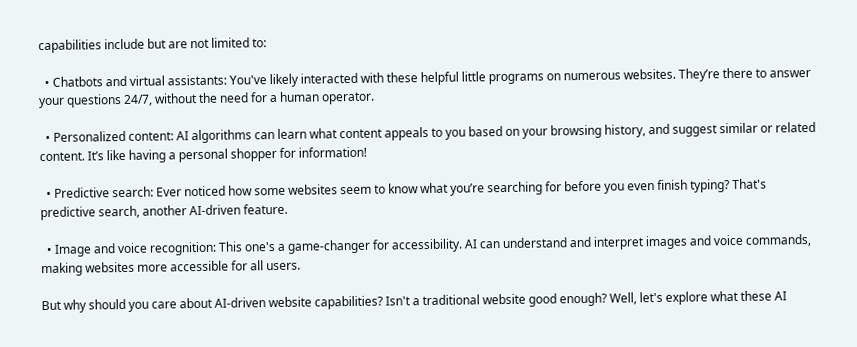capabilities include but are not limited to:

  • Chatbots and virtual assistants: You've likely interacted with these helpful little programs on numerous websites. They’re there to answer your questions 24/7, without the need for a human operator.

  • Personalized content: AI algorithms can learn what content appeals to you based on your browsing history, and suggest similar or related content. It’s like having a personal shopper for information!

  • Predictive search: Ever noticed how some websites seem to know what you’re searching for before you even finish typing? That's predictive search, another AI-driven feature.

  • Image and voice recognition: This one's a game-changer for accessibility. AI can understand and interpret images and voice commands, making websites more accessible for all users.

But why should you care about AI-driven website capabilities? Isn't a traditional website good enough? Well, let's explore what these AI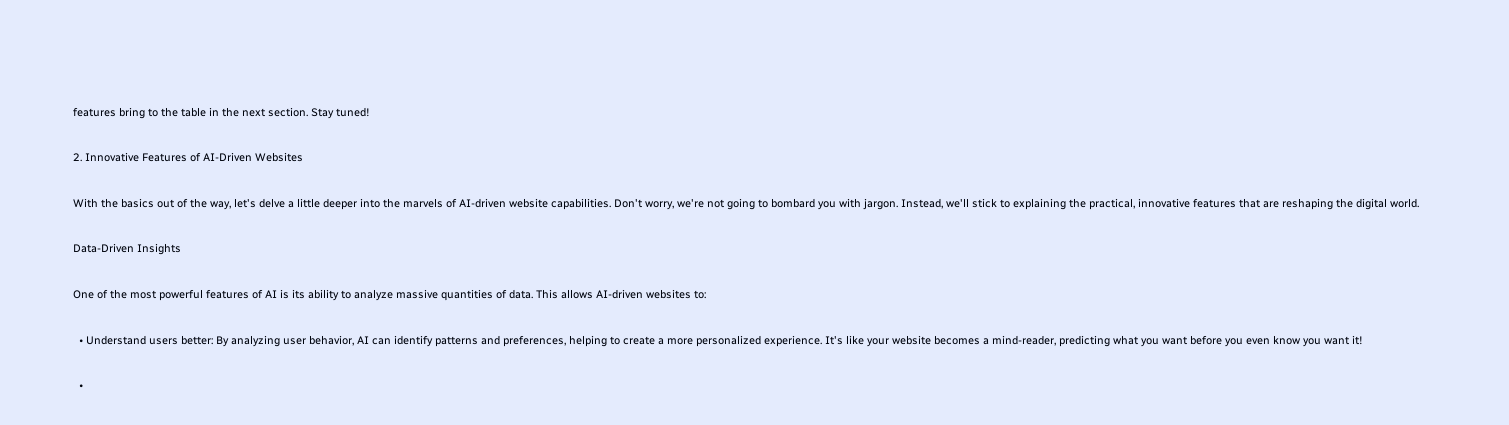features bring to the table in the next section. Stay tuned!

2. Innovative Features of AI-Driven Websites

With the basics out of the way, let's delve a little deeper into the marvels of AI-driven website capabilities. Don't worry, we're not going to bombard you with jargon. Instead, we'll stick to explaining the practical, innovative features that are reshaping the digital world.

Data-Driven Insights

One of the most powerful features of AI is its ability to analyze massive quantities of data. This allows AI-driven websites to:

  • Understand users better: By analyzing user behavior, AI can identify patterns and preferences, helping to create a more personalized experience. It's like your website becomes a mind-reader, predicting what you want before you even know you want it!

  •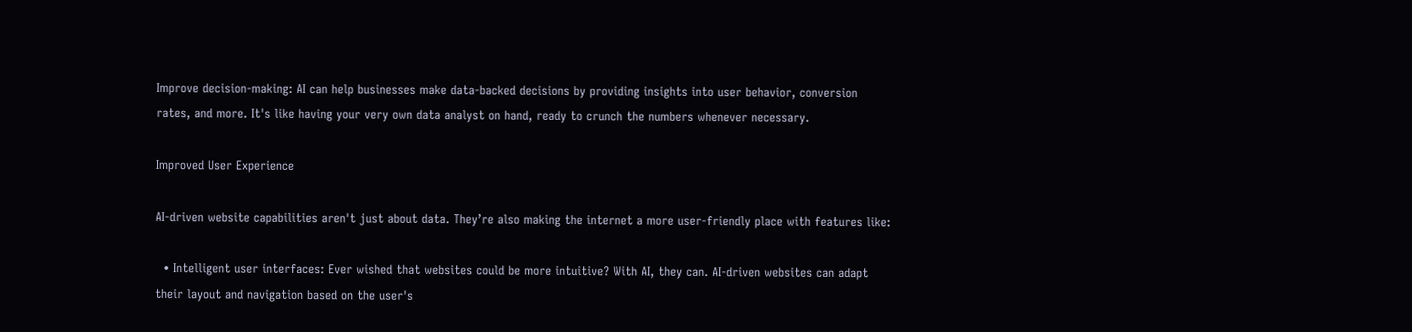Improve decision-making: AI can help businesses make data-backed decisions by providing insights into user behavior, conversion rates, and more. It's like having your very own data analyst on hand, ready to crunch the numbers whenever necessary.

Improved User Experience

AI-driven website capabilities aren't just about data. They’re also making the internet a more user-friendly place with features like:

  • Intelligent user interfaces: Ever wished that websites could be more intuitive? With AI, they can. AI-driven websites can adapt their layout and navigation based on the user's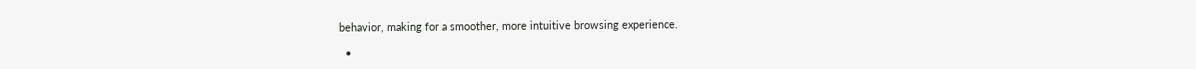behavior, making for a smoother, more intuitive browsing experience.

  •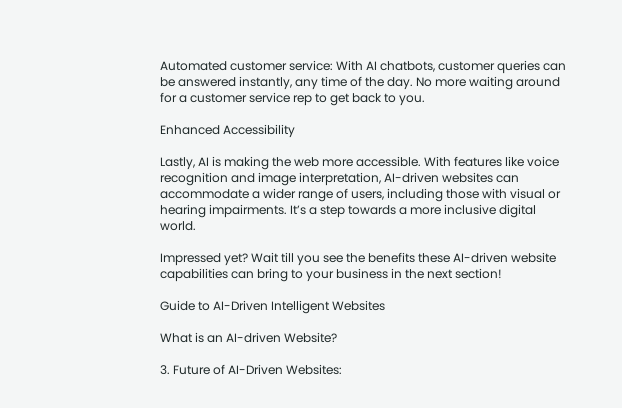Automated customer service: With AI chatbots, customer queries can be answered instantly, any time of the day. No more waiting around for a customer service rep to get back to you.

Enhanced Accessibility

Lastly, AI is making the web more accessible. With features like voice recognition and image interpretation, AI-driven websites can accommodate a wider range of users, including those with visual or hearing impairments. It’s a step towards a more inclusive digital world.

Impressed yet? Wait till you see the benefits these AI-driven website capabilities can bring to your business in the next section!

Guide to AI-Driven Intelligent Websites

What is an AI-driven Website?

3. Future of AI-Driven Websites: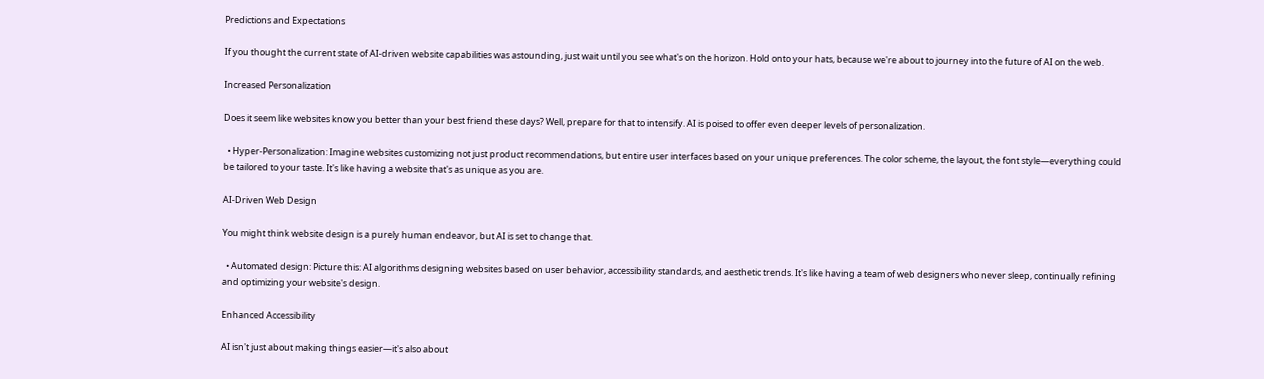Predictions and Expectations

If you thought the current state of AI-driven website capabilities was astounding, just wait until you see what's on the horizon. Hold onto your hats, because we're about to journey into the future of AI on the web.

Increased Personalization

Does it seem like websites know you better than your best friend these days? Well, prepare for that to intensify. AI is poised to offer even deeper levels of personalization.

  • Hyper-Personalization: Imagine websites customizing not just product recommendations, but entire user interfaces based on your unique preferences. The color scheme, the layout, the font style—everything could be tailored to your taste. It's like having a website that's as unique as you are.

AI-Driven Web Design

You might think website design is a purely human endeavor, but AI is set to change that.

  • Automated design: Picture this: AI algorithms designing websites based on user behavior, accessibility standards, and aesthetic trends. It's like having a team of web designers who never sleep, continually refining and optimizing your website's design.

Enhanced Accessibility

AI isn't just about making things easier—it's also about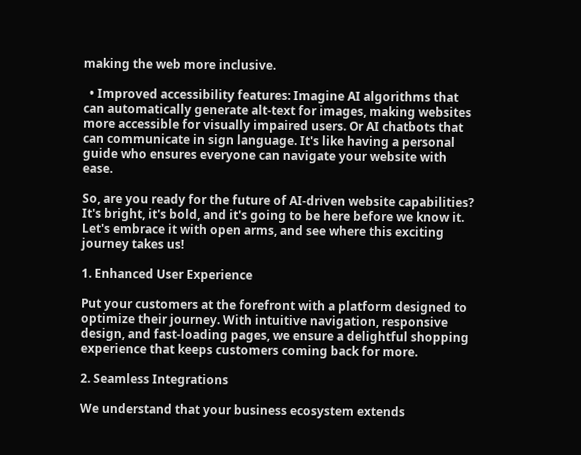making the web more inclusive.

  • Improved accessibility features: Imagine AI algorithms that can automatically generate alt-text for images, making websites more accessible for visually impaired users. Or AI chatbots that can communicate in sign language. It's like having a personal guide who ensures everyone can navigate your website with ease.

So, are you ready for the future of AI-driven website capabilities? It's bright, it's bold, and it's going to be here before we know it. Let's embrace it with open arms, and see where this exciting journey takes us!

1. Enhanced User Experience

Put your customers at the forefront with a platform designed to optimize their journey. With intuitive navigation, responsive design, and fast-loading pages, we ensure a delightful shopping experience that keeps customers coming back for more.

2. Seamless Integrations

We understand that your business ecosystem extends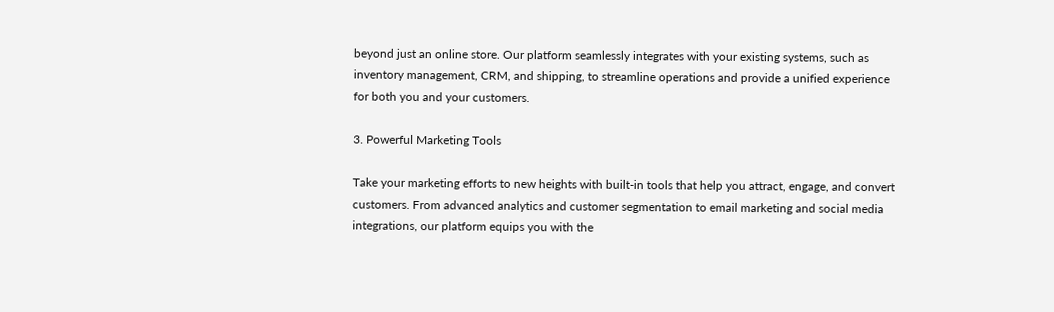beyond just an online store. Our platform seamlessly integrates with your existing systems, such as inventory management, CRM, and shipping, to streamline operations and provide a unified experience for both you and your customers.

3. Powerful Marketing Tools

Take your marketing efforts to new heights with built-in tools that help you attract, engage, and convert customers. From advanced analytics and customer segmentation to email marketing and social media integrations, our platform equips you with the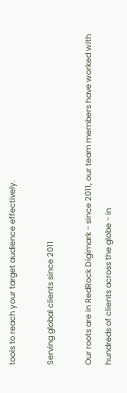tools to reach your target audience effectively.

Serving global clients since 2011

Our roots are in RedRock Digimark - since 2011, our team members have worked with hundreds of clients across the globe - in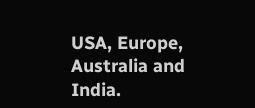USA, Europe, Australia and India.